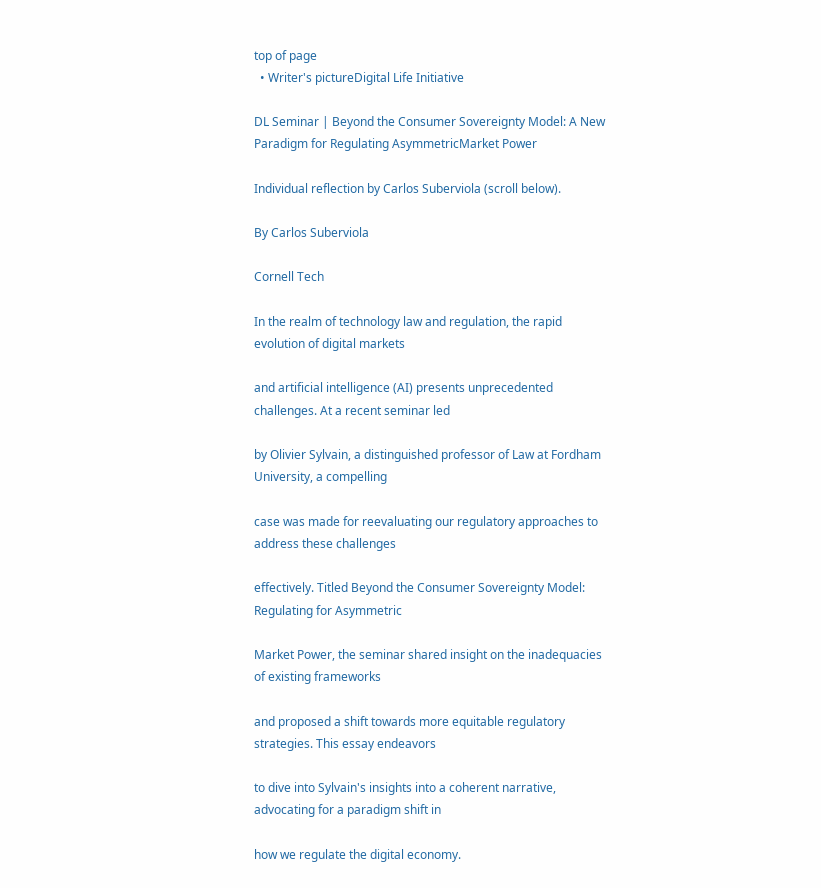top of page
  • Writer's pictureDigital Life Initiative

DL Seminar | Beyond the Consumer Sovereignty Model: A New Paradigm for Regulating AsymmetricMarket Power

Individual reflection by Carlos Suberviola (scroll below).

By Carlos Suberviola

Cornell Tech

In the realm of technology law and regulation, the rapid evolution of digital markets

and artificial intelligence (AI) presents unprecedented challenges. At a recent seminar led

by Olivier Sylvain, a distinguished professor of Law at Fordham University, a compelling

case was made for reevaluating our regulatory approaches to address these challenges

effectively. Titled Beyond the Consumer Sovereignty Model: Regulating for Asymmetric

Market Power, the seminar shared insight on the inadequacies of existing frameworks

and proposed a shift towards more equitable regulatory strategies. This essay endeavors

to dive into Sylvain's insights into a coherent narrative, advocating for a paradigm shift in

how we regulate the digital economy.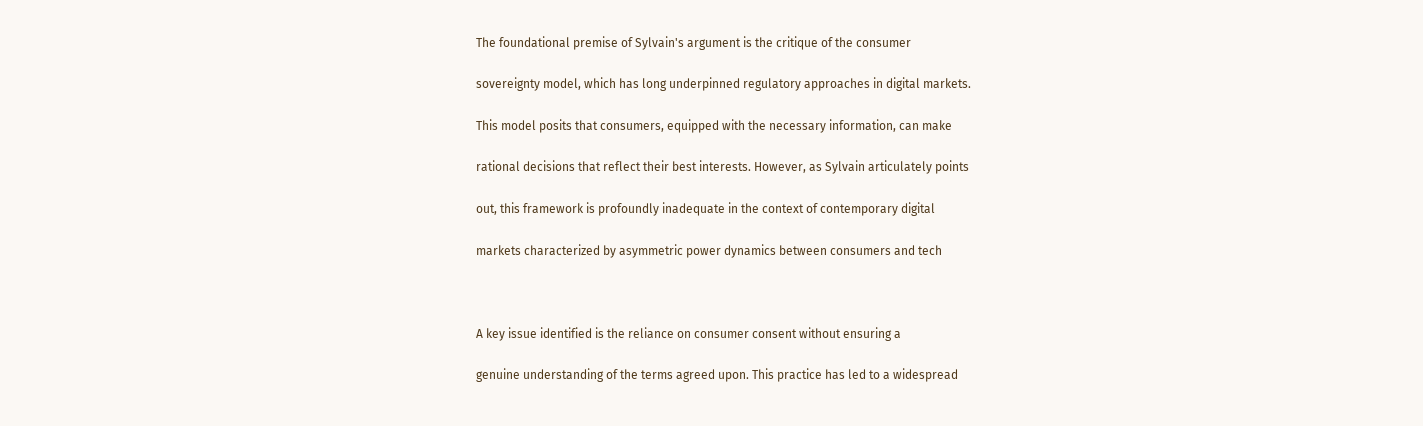The foundational premise of Sylvain's argument is the critique of the consumer

sovereignty model, which has long underpinned regulatory approaches in digital markets.

This model posits that consumers, equipped with the necessary information, can make

rational decisions that reflect their best interests. However, as Sylvain articulately points

out, this framework is profoundly inadequate in the context of contemporary digital

markets characterized by asymmetric power dynamics between consumers and tech



A key issue identified is the reliance on consumer consent without ensuring a

genuine understanding of the terms agreed upon. This practice has led to a widespread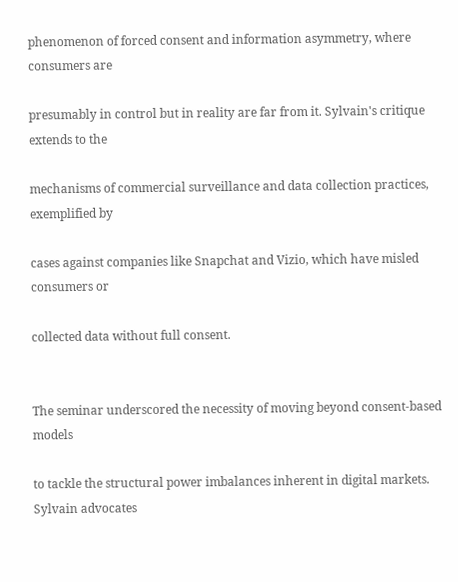phenomenon of forced consent and information asymmetry, where consumers are

presumably in control but in reality are far from it. Sylvain's critique extends to the

mechanisms of commercial surveillance and data collection practices, exemplified by

cases against companies like Snapchat and Vizio, which have misled consumers or

collected data without full consent.


The seminar underscored the necessity of moving beyond consent-based models

to tackle the structural power imbalances inherent in digital markets. Sylvain advocates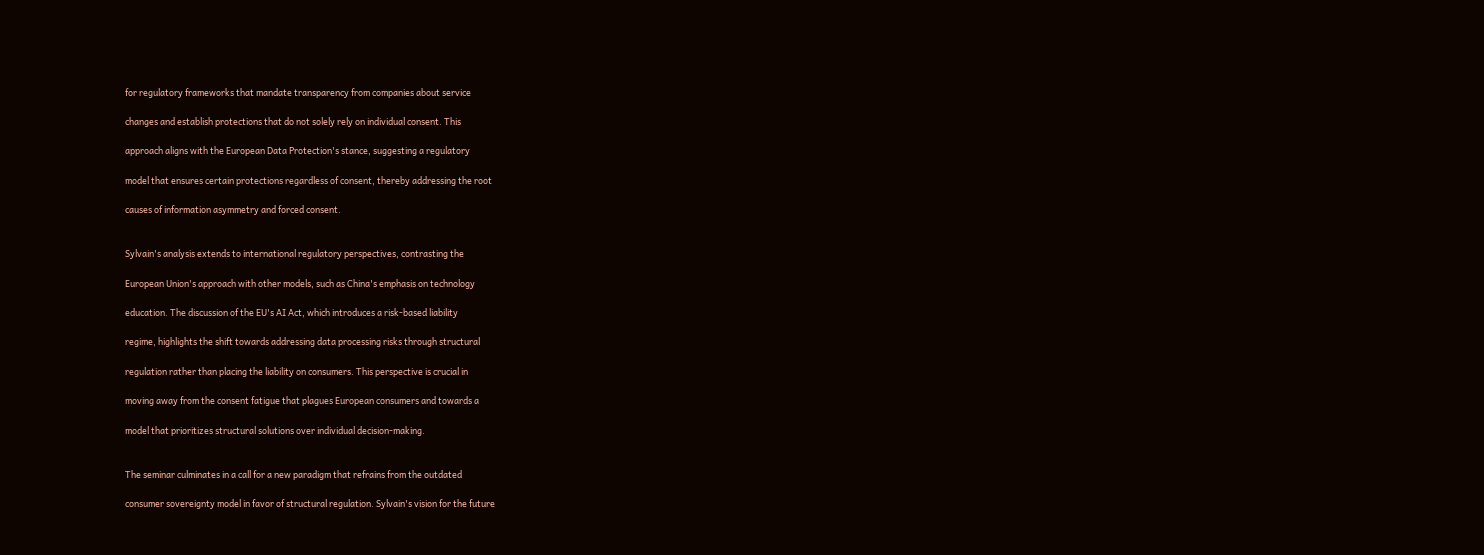for regulatory frameworks that mandate transparency from companies about service

changes and establish protections that do not solely rely on individual consent. This

approach aligns with the European Data Protection's stance, suggesting a regulatory

model that ensures certain protections regardless of consent, thereby addressing the root

causes of information asymmetry and forced consent.


Sylvain's analysis extends to international regulatory perspectives, contrasting the

European Union's approach with other models, such as China's emphasis on technology

education. The discussion of the EU's AI Act, which introduces a risk-based liability

regime, highlights the shift towards addressing data processing risks through structural

regulation rather than placing the liability on consumers. This perspective is crucial in

moving away from the consent fatigue that plagues European consumers and towards a

model that prioritizes structural solutions over individual decision-making.


The seminar culminates in a call for a new paradigm that refrains from the outdated

consumer sovereignty model in favor of structural regulation. Sylvain's vision for the future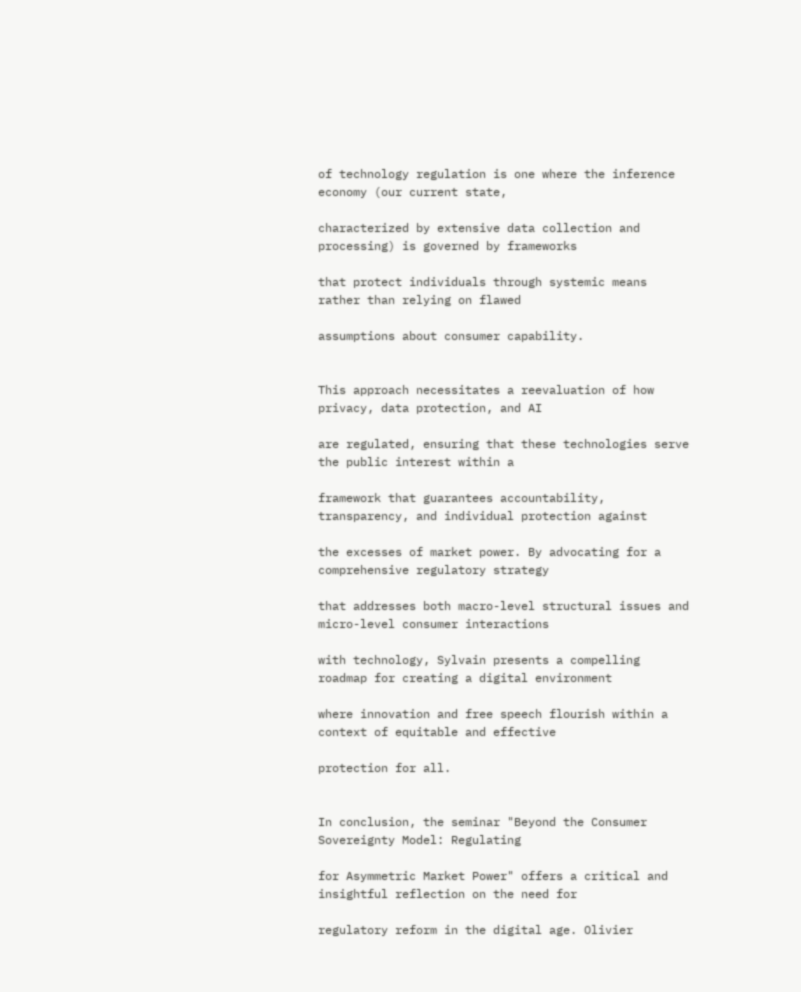of technology regulation is one where the inference economy (our current state,

characterized by extensive data collection and processing) is governed by frameworks

that protect individuals through systemic means rather than relying on flawed

assumptions about consumer capability.


This approach necessitates a reevaluation of how privacy, data protection, and AI

are regulated, ensuring that these technologies serve the public interest within a

framework that guarantees accountability, transparency, and individual protection against

the excesses of market power. By advocating for a comprehensive regulatory strategy

that addresses both macro-level structural issues and micro-level consumer interactions

with technology, Sylvain presents a compelling roadmap for creating a digital environment

where innovation and free speech flourish within a context of equitable and effective

protection for all.


In conclusion, the seminar "Beyond the Consumer Sovereignty Model: Regulating

for Asymmetric Market Power" offers a critical and insightful reflection on the need for

regulatory reform in the digital age. Olivier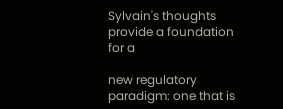Sylvain's thoughts provide a foundation for a

new regulatory paradigm: one that is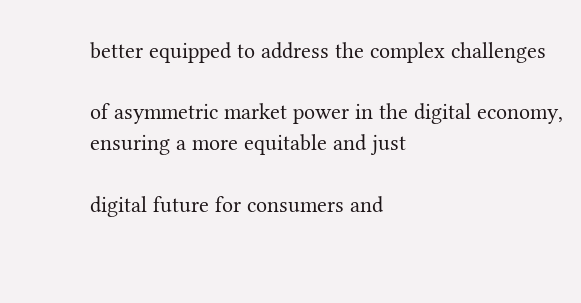better equipped to address the complex challenges

of asymmetric market power in the digital economy, ensuring a more equitable and just

digital future for consumers and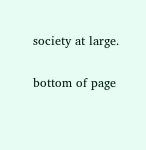society at large.

bottom of page